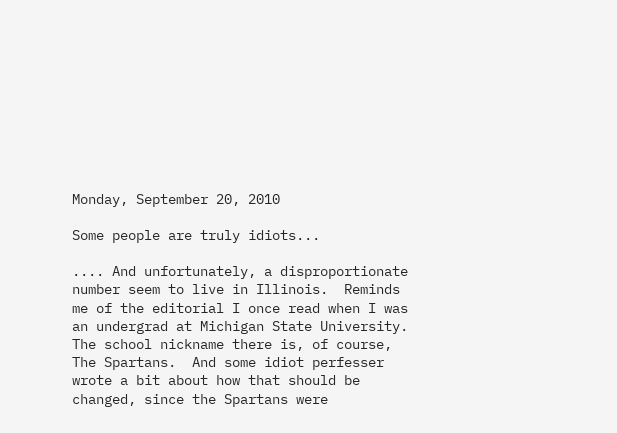Monday, September 20, 2010

Some people are truly idiots...

.... And unfortunately, a disproportionate  number seem to live in Illinois.  Reminds me of the editorial I once read when I was an undergrad at Michigan State University.  The school nickname there is, of course, The Spartans.  And some idiot perfesser wrote a bit about how that should be changed, since the Spartans were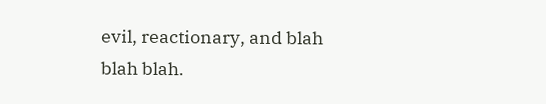evil, reactionary, and blah blah blah.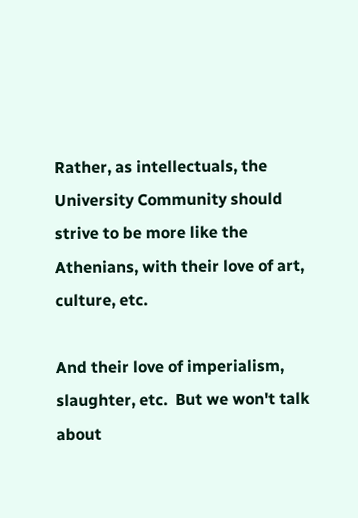Rather, as intellectuals, the University Community should strive to be more like the Athenians, with their love of art, culture, etc.

And their love of imperialism, slaughter, etc.  But we won't talk about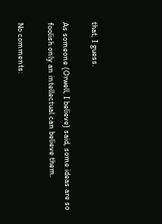that, I guess.

As someone (Orwell, I believe) said, some ideas are so foolish only an intellectual can believe them.

No comments: